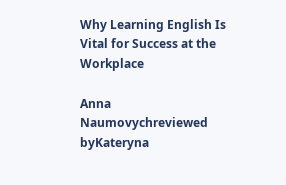Why Learning English Is Vital for Success at the Workplace

Anna Naumovychreviewed byKateryna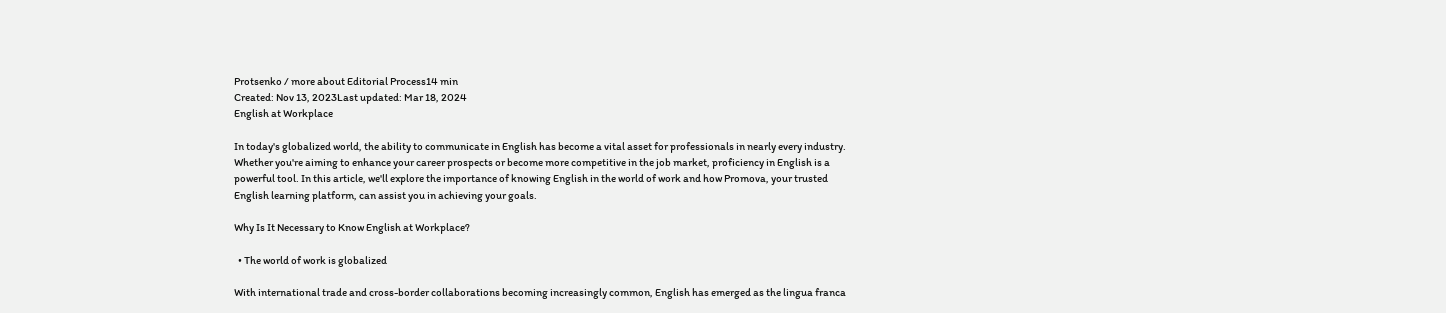Protsenko / more about Editorial Process14 min
Created: Nov 13, 2023Last updated: Mar 18, 2024
English at Workplace

In today's globalized world, the ability to communicate in English has become a vital asset for professionals in nearly every industry. Whether you're aiming to enhance your career prospects or become more competitive in the job market, proficiency in English is a powerful tool. In this article, we'll explore the importance of knowing English in the world of work and how Promova, your trusted English learning platform, can assist you in achieving your goals.

Why Is It Necessary to Know English at Workplace?

  • The world of work is globalized

With international trade and cross-border collaborations becoming increasingly common, English has emerged as the lingua franca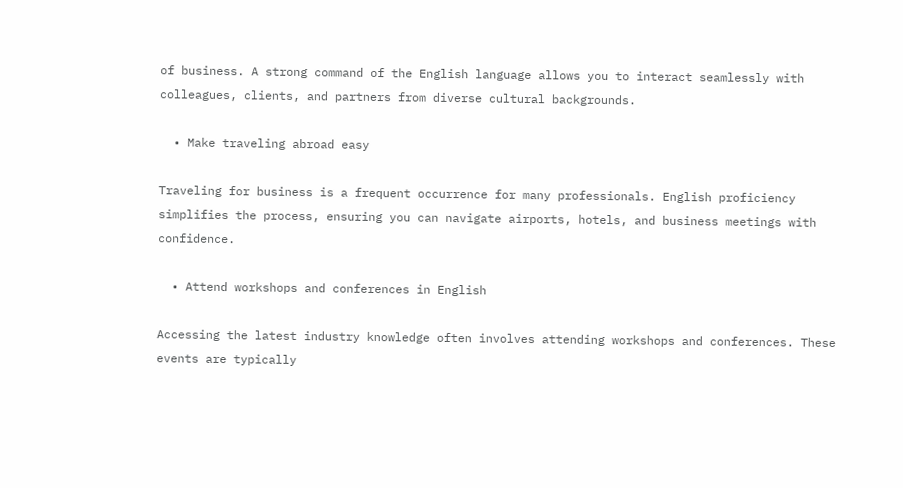of business. A strong command of the English language allows you to interact seamlessly with colleagues, clients, and partners from diverse cultural backgrounds.

  • Make traveling abroad easy

Traveling for business is a frequent occurrence for many professionals. English proficiency simplifies the process, ensuring you can navigate airports, hotels, and business meetings with confidence.

  • Attend workshops and conferences in English

Accessing the latest industry knowledge often involves attending workshops and conferences. These events are typically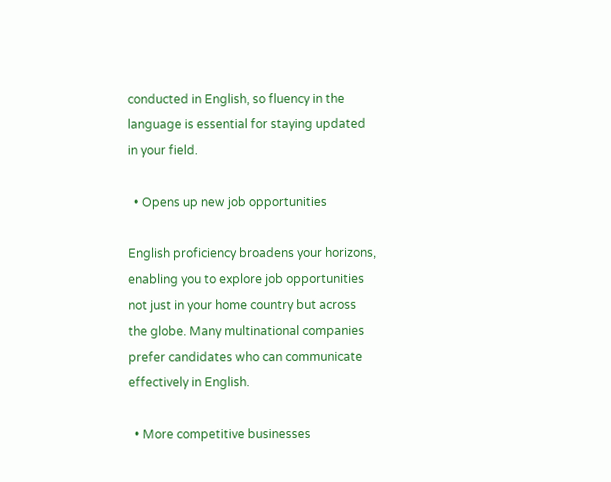conducted in English, so fluency in the language is essential for staying updated in your field.

  • Opens up new job opportunities

English proficiency broadens your horizons, enabling you to explore job opportunities not just in your home country but across the globe. Many multinational companies prefer candidates who can communicate effectively in English.

  • More competitive businesses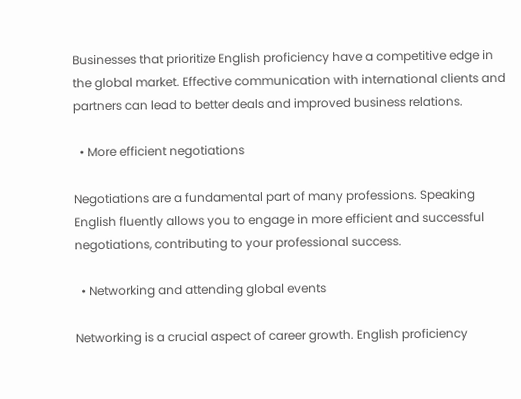Businesses that prioritize English proficiency have a competitive edge in the global market. Effective communication with international clients and partners can lead to better deals and improved business relations.

  • More efficient negotiations

Negotiations are a fundamental part of many professions. Speaking English fluently allows you to engage in more efficient and successful negotiations, contributing to your professional success.

  • Networking and attending global events

Networking is a crucial aspect of career growth. English proficiency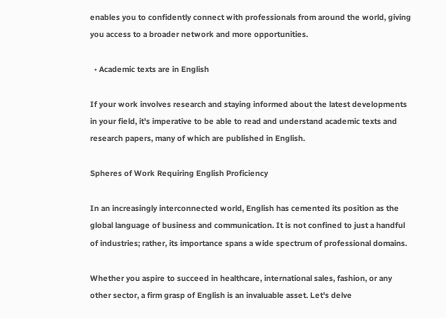enables you to confidently connect with professionals from around the world, giving you access to a broader network and more opportunities.

  • Academic texts are in English

If your work involves research and staying informed about the latest developments in your field, it's imperative to be able to read and understand academic texts and research papers, many of which are published in English.

Spheres of Work Requiring English Proficiency

In an increasingly interconnected world, English has cemented its position as the global language of business and communication. It is not confined to just a handful of industries; rather, its importance spans a wide spectrum of professional domains.

Whether you aspire to succeed in healthcare, international sales, fashion, or any other sector, a firm grasp of English is an invaluable asset. Let's delve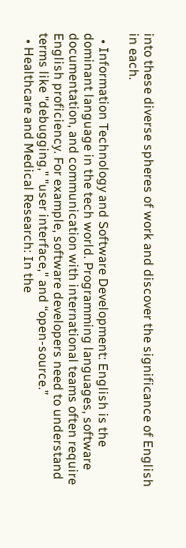into these diverse spheres of work and discover the significance of English in each.

  • Information Technology and Software Development: English is the dominant language in the tech world. Programming languages, software documentation, and communication with international teams often require English proficiency. For example, software developers need to understand terms like "debugging," "user interface," and “open-source.”
  • Healthcare and Medical Research: In the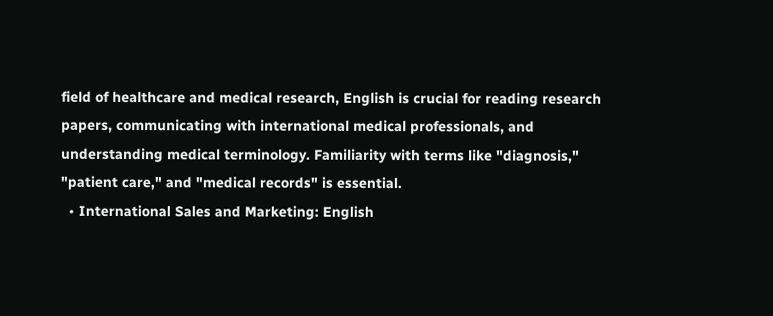field of healthcare and medical research, English is crucial for reading research papers, communicating with international medical professionals, and understanding medical terminology. Familiarity with terms like "diagnosis," "patient care," and "medical records" is essential.
  • International Sales and Marketing: English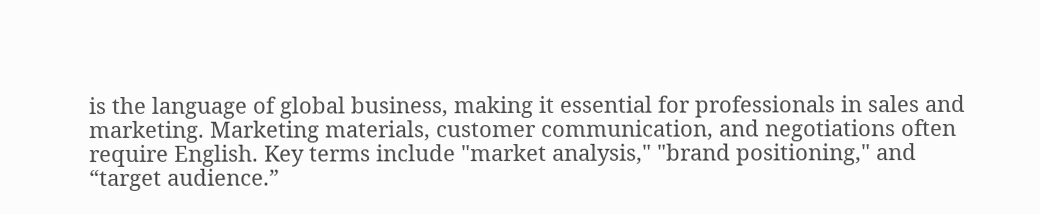is the language of global business, making it essential for professionals in sales and marketing. Marketing materials, customer communication, and negotiations often require English. Key terms include "market analysis," "brand positioning," and “target audience.”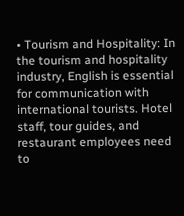• Tourism and Hospitality: In the tourism and hospitality industry, English is essential for communication with international tourists. Hotel staff, tour guides, and restaurant employees need to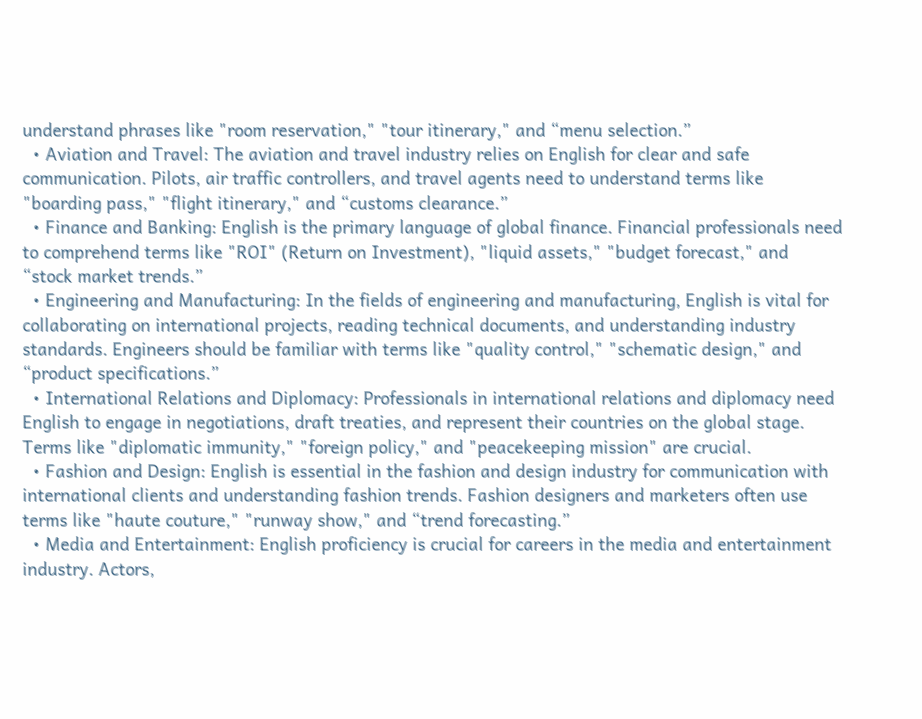understand phrases like "room reservation," "tour itinerary," and “menu selection.”
  • Aviation and Travel: The aviation and travel industry relies on English for clear and safe communication. Pilots, air traffic controllers, and travel agents need to understand terms like "boarding pass," "flight itinerary," and “customs clearance.”
  • Finance and Banking: English is the primary language of global finance. Financial professionals need to comprehend terms like "ROI" (Return on Investment), "liquid assets," "budget forecast," and “stock market trends.”
  • Engineering and Manufacturing: In the fields of engineering and manufacturing, English is vital for collaborating on international projects, reading technical documents, and understanding industry standards. Engineers should be familiar with terms like "quality control," "schematic design," and “product specifications.”
  • International Relations and Diplomacy: Professionals in international relations and diplomacy need English to engage in negotiations, draft treaties, and represent their countries on the global stage. Terms like "diplomatic immunity," "foreign policy," and "peacekeeping mission" are crucial.
  • Fashion and Design: English is essential in the fashion and design industry for communication with international clients and understanding fashion trends. Fashion designers and marketers often use terms like "haute couture," "runway show," and “trend forecasting.”
  • Media and Entertainment: English proficiency is crucial for careers in the media and entertainment industry. Actors,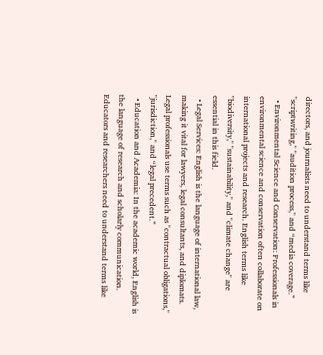directors, and journalists need to understand terms like "scriptwriting," "audition process," and “media coverage.”
  • Environmental Science and Conservation: Professionals in environmental science and conservation often collaborate on international projects and research. English terms like "biodiversity," "sustainability," and "climate change" are essential in this field.
  • Legal Services: English is the language of international law, making it vital for lawyers, legal consultants, and diplomats. Legal professionals use terms such as "contractual obligations," "jurisdiction," and “legal precedent.”
  • Education and Academia: In the academic world, English is the language of research and scholarly communication. Educators and researchers need to understand terms like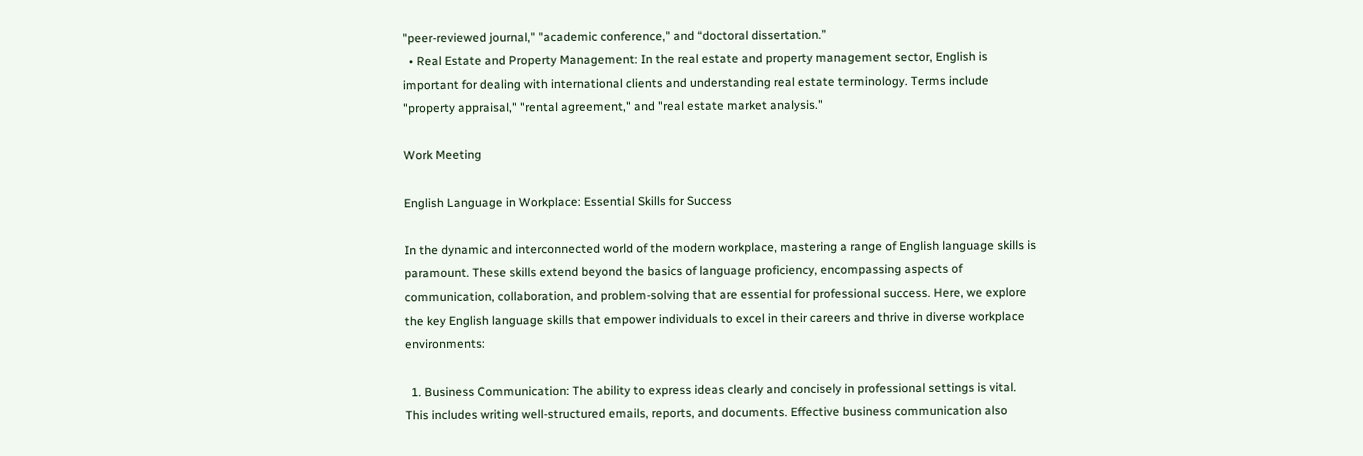"peer-reviewed journal," "academic conference," and “doctoral dissertation.”
  • Real Estate and Property Management: In the real estate and property management sector, English is important for dealing with international clients and understanding real estate terminology. Terms include "property appraisal," "rental agreement," and "real estate market analysis."

Work Meeting

English Language in Workplace: Essential Skills for Success

In the dynamic and interconnected world of the modern workplace, mastering a range of English language skills is paramount. These skills extend beyond the basics of language proficiency, encompassing aspects of communication, collaboration, and problem-solving that are essential for professional success. Here, we explore the key English language skills that empower individuals to excel in their careers and thrive in diverse workplace environments:

  1. Business Communication: The ability to express ideas clearly and concisely in professional settings is vital. This includes writing well-structured emails, reports, and documents. Effective business communication also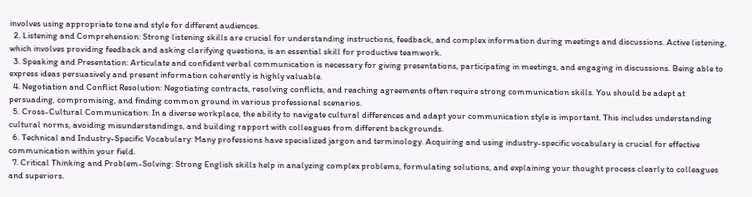involves using appropriate tone and style for different audiences.
  2. Listening and Comprehension: Strong listening skills are crucial for understanding instructions, feedback, and complex information during meetings and discussions. Active listening, which involves providing feedback and asking clarifying questions, is an essential skill for productive teamwork.
  3. Speaking and Presentation: Articulate and confident verbal communication is necessary for giving presentations, participating in meetings, and engaging in discussions. Being able to express ideas persuasively and present information coherently is highly valuable.
  4. Negotiation and Conflict Resolution: Negotiating contracts, resolving conflicts, and reaching agreements often require strong communication skills. You should be adept at persuading, compromising, and finding common ground in various professional scenarios.
  5. Cross-Cultural Communication: In a diverse workplace, the ability to navigate cultural differences and adapt your communication style is important. This includes understanding cultural norms, avoiding misunderstandings, and building rapport with colleagues from different backgrounds.
  6. Technical and Industry-Specific Vocabulary: Many professions have specialized jargon and terminology. Acquiring and using industry-specific vocabulary is crucial for effective communication within your field.
  7. Critical Thinking and Problem-Solving: Strong English skills help in analyzing complex problems, formulating solutions, and explaining your thought process clearly to colleagues and superiors.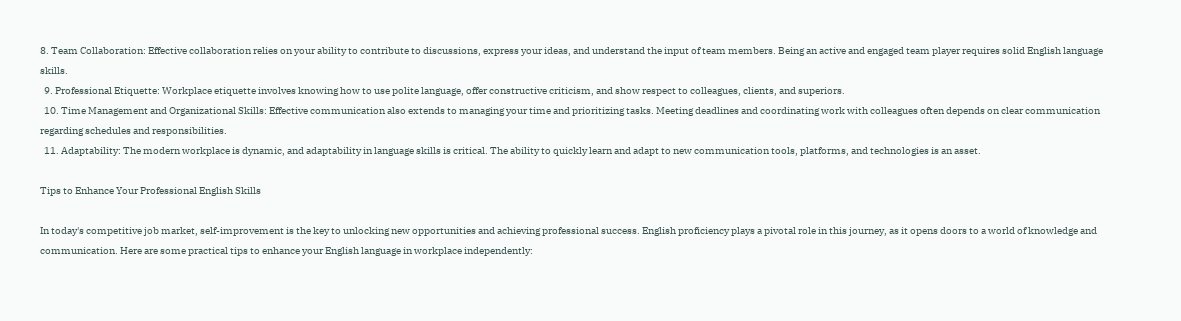8. Team Collaboration: Effective collaboration relies on your ability to contribute to discussions, express your ideas, and understand the input of team members. Being an active and engaged team player requires solid English language skills.
  9. Professional Etiquette: Workplace etiquette involves knowing how to use polite language, offer constructive criticism, and show respect to colleagues, clients, and superiors.
  10. Time Management and Organizational Skills: Effective communication also extends to managing your time and prioritizing tasks. Meeting deadlines and coordinating work with colleagues often depends on clear communication regarding schedules and responsibilities.
  11. Adaptability: The modern workplace is dynamic, and adaptability in language skills is critical. The ability to quickly learn and adapt to new communication tools, platforms, and technologies is an asset.

Tips to Enhance Your Professional English Skills

In today's competitive job market, self-improvement is the key to unlocking new opportunities and achieving professional success. English proficiency plays a pivotal role in this journey, as it opens doors to a world of knowledge and communication. Here are some practical tips to enhance your English language in workplace independently: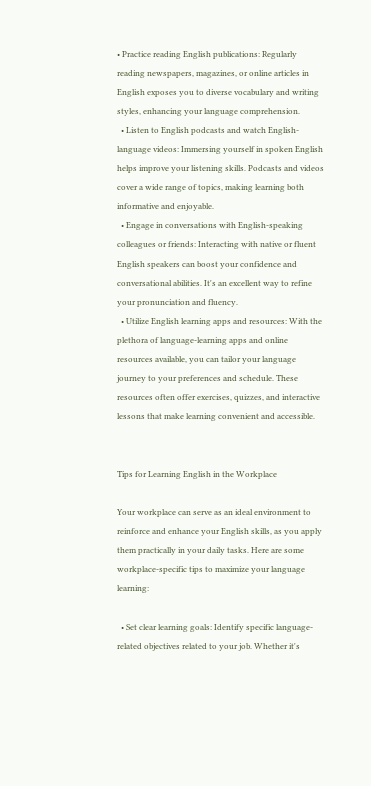• Practice reading English publications: Regularly reading newspapers, magazines, or online articles in English exposes you to diverse vocabulary and writing styles, enhancing your language comprehension.
  • Listen to English podcasts and watch English-language videos: Immersing yourself in spoken English helps improve your listening skills. Podcasts and videos cover a wide range of topics, making learning both informative and enjoyable.
  • Engage in conversations with English-speaking colleagues or friends: Interacting with native or fluent English speakers can boost your confidence and conversational abilities. It's an excellent way to refine your pronunciation and fluency.
  • Utilize English learning apps and resources: With the plethora of language-learning apps and online resources available, you can tailor your language journey to your preferences and schedule. These resources often offer exercises, quizzes, and interactive lessons that make learning convenient and accessible.


Tips for Learning English in the Workplace

Your workplace can serve as an ideal environment to reinforce and enhance your English skills, as you apply them practically in your daily tasks. Here are some workplace-specific tips to maximize your language learning:

  • Set clear learning goals: Identify specific language-related objectives related to your job. Whether it's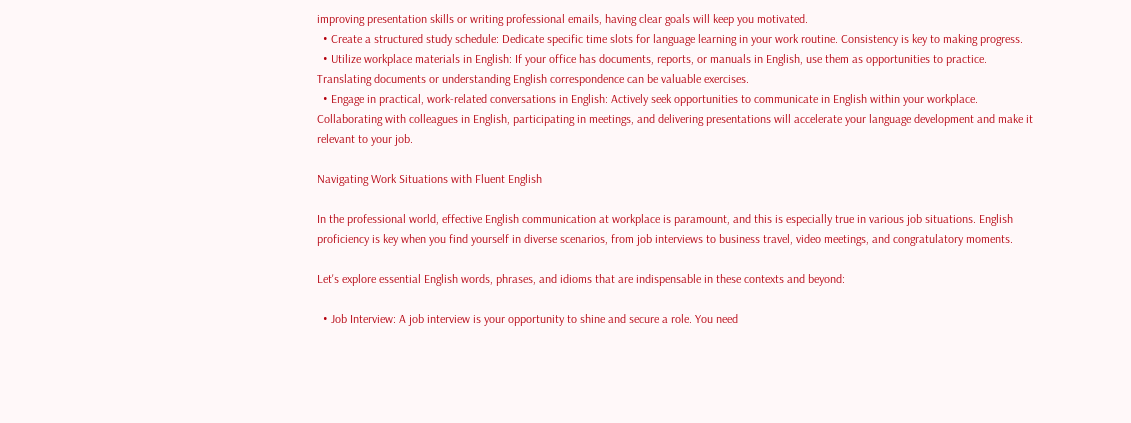improving presentation skills or writing professional emails, having clear goals will keep you motivated.
  • Create a structured study schedule: Dedicate specific time slots for language learning in your work routine. Consistency is key to making progress.
  • Utilize workplace materials in English: If your office has documents, reports, or manuals in English, use them as opportunities to practice. Translating documents or understanding English correspondence can be valuable exercises.
  • Engage in practical, work-related conversations in English: Actively seek opportunities to communicate in English within your workplace. Collaborating with colleagues in English, participating in meetings, and delivering presentations will accelerate your language development and make it relevant to your job.

Navigating Work Situations with Fluent English

In the professional world, effective English communication at workplace is paramount, and this is especially true in various job situations. English proficiency is key when you find yourself in diverse scenarios, from job interviews to business travel, video meetings, and congratulatory moments.

Let's explore essential English words, phrases, and idioms that are indispensable in these contexts and beyond:

  • Job Interview: A job interview is your opportunity to shine and secure a role. You need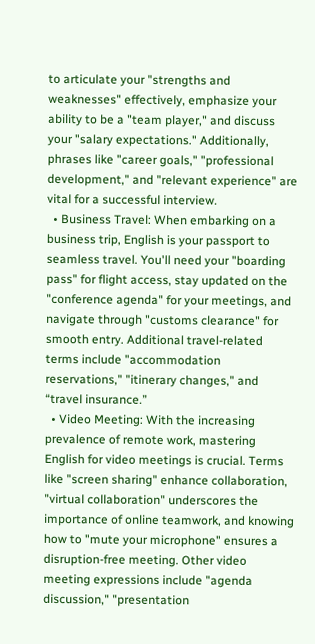to articulate your "strengths and weaknesses" effectively, emphasize your ability to be a "team player," and discuss your "salary expectations." Additionally, phrases like "career goals," "professional development," and "relevant experience" are vital for a successful interview.
  • Business Travel: When embarking on a business trip, English is your passport to seamless travel. You'll need your "boarding pass" for flight access, stay updated on the "conference agenda" for your meetings, and navigate through "customs clearance" for smooth entry. Additional travel-related terms include "accommodation reservations," "itinerary changes," and “travel insurance.”
  • Video Meeting: With the increasing prevalence of remote work, mastering English for video meetings is crucial. Terms like "screen sharing" enhance collaboration, "virtual collaboration" underscores the importance of online teamwork, and knowing how to "mute your microphone" ensures a disruption-free meeting. Other video meeting expressions include "agenda discussion," "presentation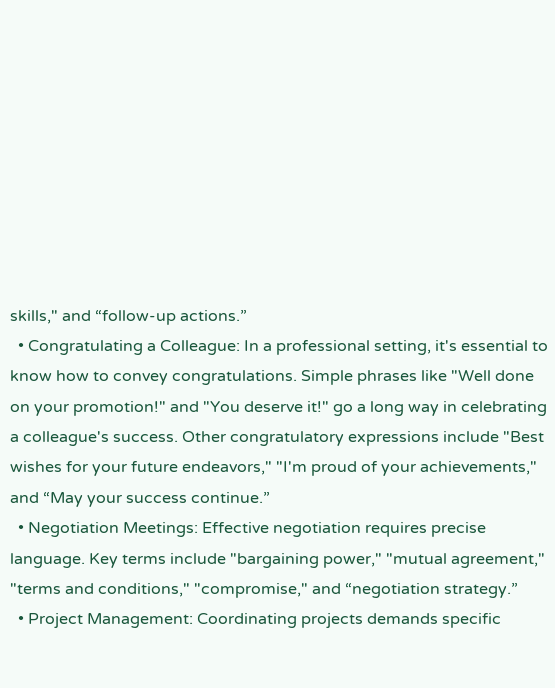skills," and “follow-up actions.”
  • Congratulating a Colleague: In a professional setting, it's essential to know how to convey congratulations. Simple phrases like "Well done on your promotion!" and "You deserve it!" go a long way in celebrating a colleague's success. Other congratulatory expressions include "Best wishes for your future endeavors," "I'm proud of your achievements," and “May your success continue.”
  • Negotiation Meetings: Effective negotiation requires precise language. Key terms include "bargaining power," "mutual agreement," "terms and conditions," "compromise," and “negotiation strategy.”
  • Project Management: Coordinating projects demands specific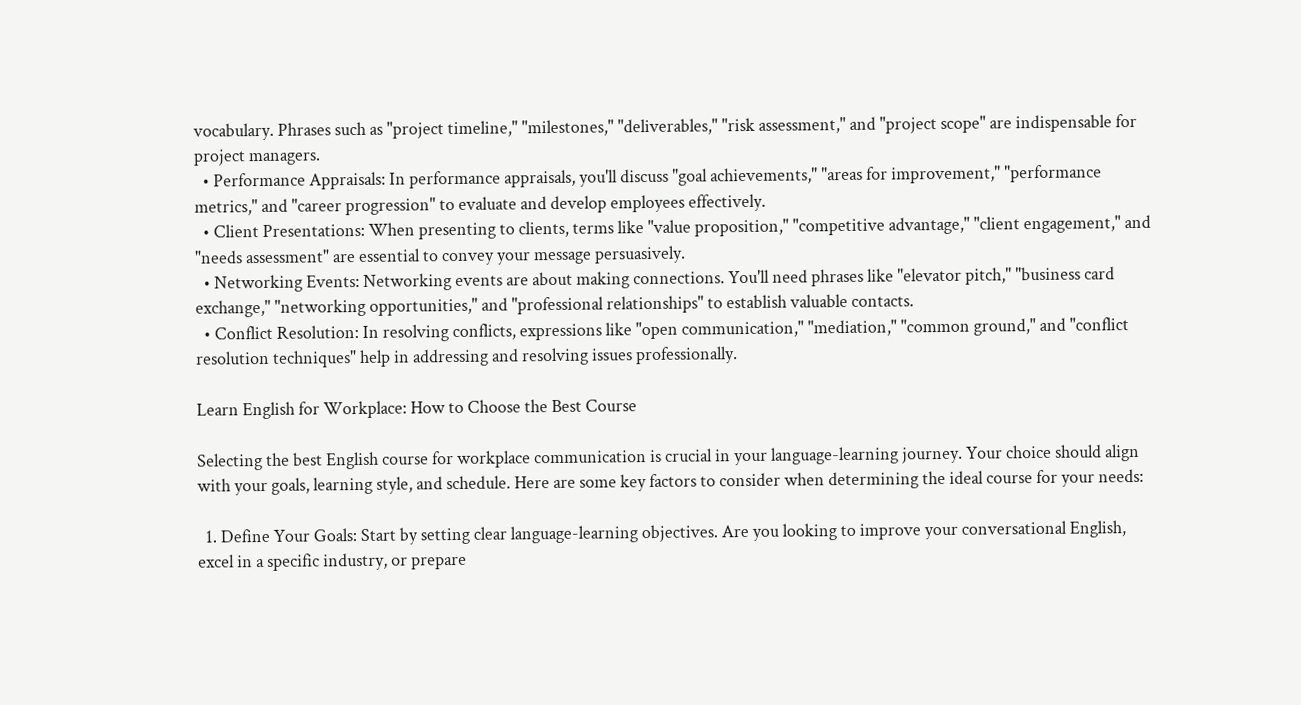vocabulary. Phrases such as "project timeline," "milestones," "deliverables," "risk assessment," and "project scope" are indispensable for project managers.
  • Performance Appraisals: In performance appraisals, you'll discuss "goal achievements," "areas for improvement," "performance metrics," and "career progression" to evaluate and develop employees effectively.
  • Client Presentations: When presenting to clients, terms like "value proposition," "competitive advantage," "client engagement," and "needs assessment" are essential to convey your message persuasively.
  • Networking Events: Networking events are about making connections. You'll need phrases like "elevator pitch," "business card exchange," "networking opportunities," and "professional relationships" to establish valuable contacts.
  • Conflict Resolution: In resolving conflicts, expressions like "open communication," "mediation," "common ground," and "conflict resolution techniques" help in addressing and resolving issues professionally.

Learn English for Workplace: How to Choose the Best Course

Selecting the best English course for workplace communication is crucial in your language-learning journey. Your choice should align with your goals, learning style, and schedule. Here are some key factors to consider when determining the ideal course for your needs:

  1. Define Your Goals: Start by setting clear language-learning objectives. Are you looking to improve your conversational English, excel in a specific industry, or prepare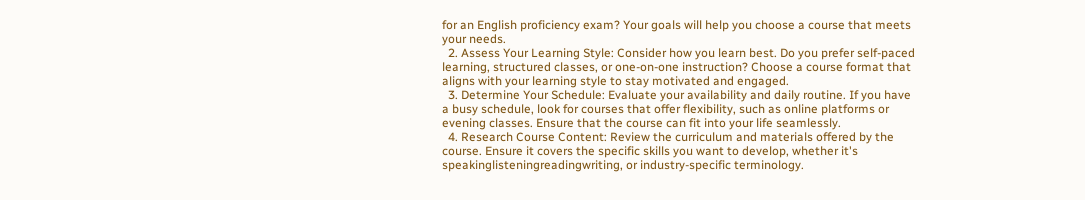for an English proficiency exam? Your goals will help you choose a course that meets your needs.
  2. Assess Your Learning Style: Consider how you learn best. Do you prefer self-paced learning, structured classes, or one-on-one instruction? Choose a course format that aligns with your learning style to stay motivated and engaged.
  3. Determine Your Schedule: Evaluate your availability and daily routine. If you have a busy schedule, look for courses that offer flexibility, such as online platforms or evening classes. Ensure that the course can fit into your life seamlessly.
  4. Research Course Content: Review the curriculum and materials offered by the course. Ensure it covers the specific skills you want to develop, whether it's speakinglisteningreadingwriting, or industry-specific terminology.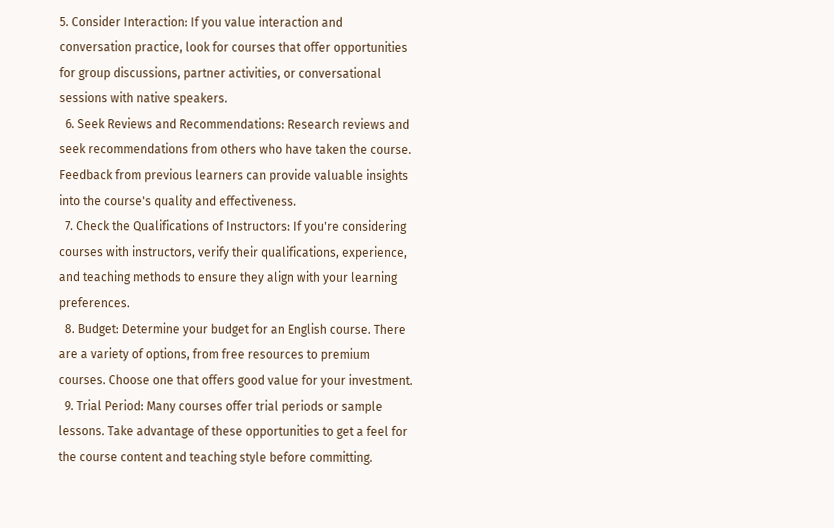5. Consider Interaction: If you value interaction and conversation practice, look for courses that offer opportunities for group discussions, partner activities, or conversational sessions with native speakers.
  6. Seek Reviews and Recommendations: Research reviews and seek recommendations from others who have taken the course. Feedback from previous learners can provide valuable insights into the course's quality and effectiveness.
  7. Check the Qualifications of Instructors: If you're considering courses with instructors, verify their qualifications, experience, and teaching methods to ensure they align with your learning preferences.
  8. Budget: Determine your budget for an English course. There are a variety of options, from free resources to premium courses. Choose one that offers good value for your investment.
  9. Trial Period: Many courses offer trial periods or sample lessons. Take advantage of these opportunities to get a feel for the course content and teaching style before committing.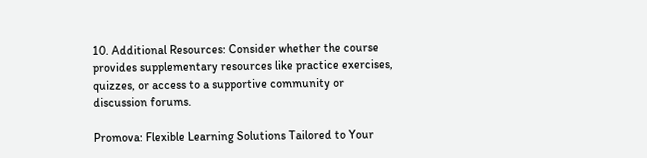10. Additional Resources: Consider whether the course provides supplementary resources like practice exercises, quizzes, or access to a supportive community or discussion forums.

Promova: Flexible Learning Solutions Tailored to Your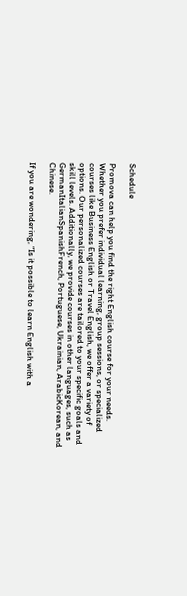Schedule

Promova can help you find the right English course for your needs. Whether you prefer individual learning, group sessions, or specialized courses like Business English or Travel English, we offer a variety of options. Our personalized courses are tailored to your specific goals and skill levels. Additionally, we provide courses in other languages, such as GermanItalianSpanishFrench, Portuguese, Ukrainian, ArabicKorean, and Chinese.

If you are wondering, “Is it possible to learn English with a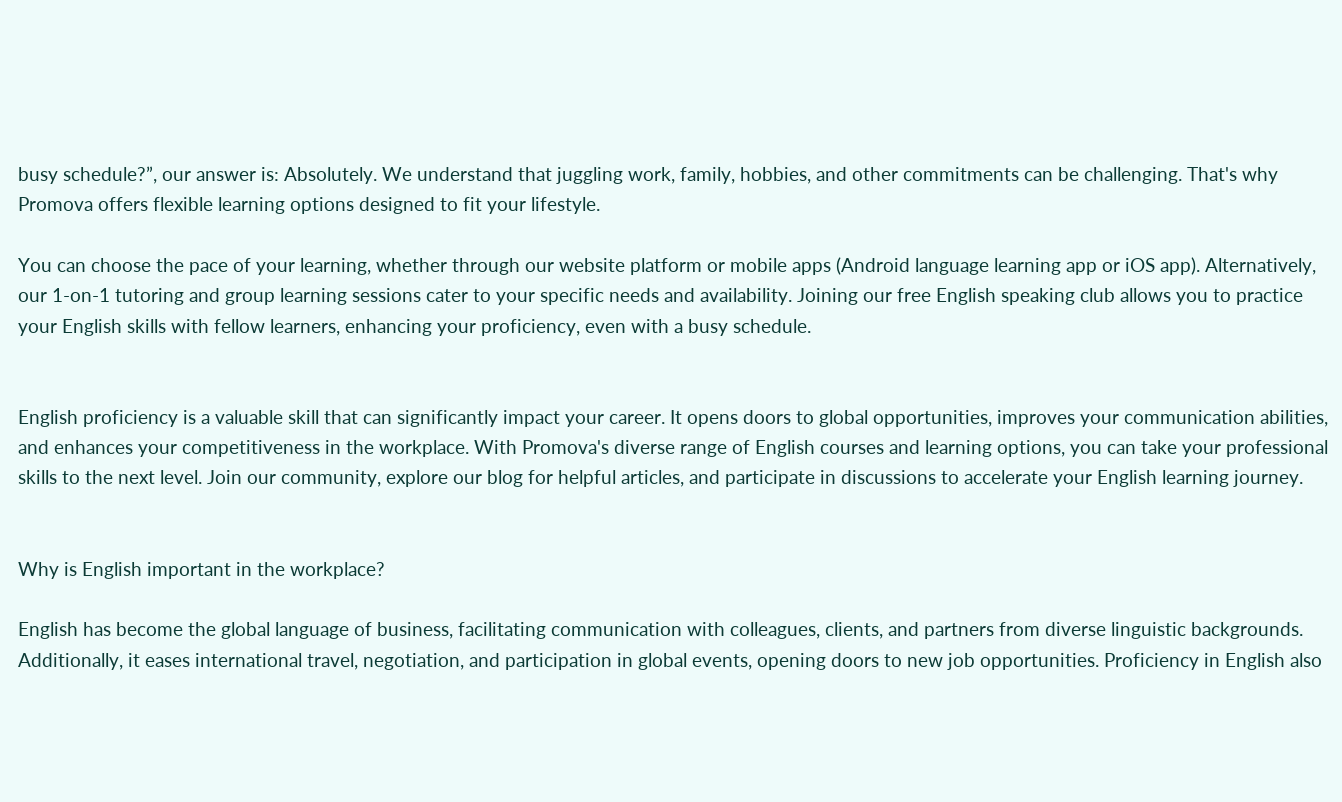busy schedule?”, our answer is: Absolutely. We understand that juggling work, family, hobbies, and other commitments can be challenging. That's why Promova offers flexible learning options designed to fit your lifestyle.

You can choose the pace of your learning, whether through our website platform or mobile apps (Android language learning app or iOS app). Alternatively, our 1-on-1 tutoring and group learning sessions cater to your specific needs and availability. Joining our free English speaking club allows you to practice your English skills with fellow learners, enhancing your proficiency, even with a busy schedule.


English proficiency is a valuable skill that can significantly impact your career. It opens doors to global opportunities, improves your communication abilities, and enhances your competitiveness in the workplace. With Promova's diverse range of English courses and learning options, you can take your professional skills to the next level. Join our community, explore our blog for helpful articles, and participate in discussions to accelerate your English learning journey.


Why is English important in the workplace?

English has become the global language of business, facilitating communication with colleagues, clients, and partners from diverse linguistic backgrounds. Additionally, it eases international travel, negotiation, and participation in global events, opening doors to new job opportunities. Proficiency in English also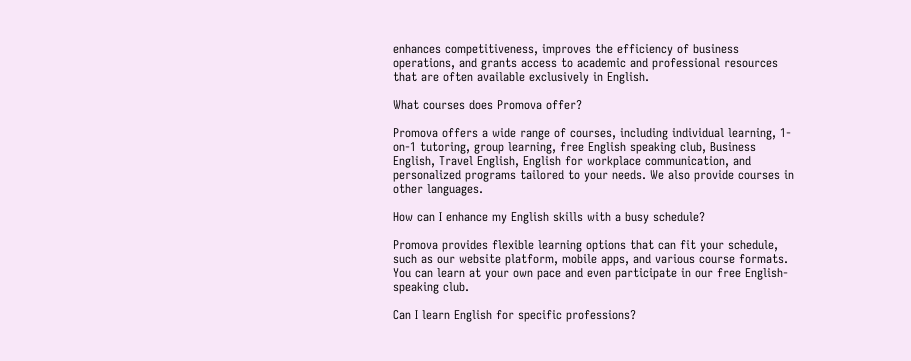enhances competitiveness, improves the efficiency of business operations, and grants access to academic and professional resources that are often available exclusively in English.

What courses does Promova offer?

Promova offers a wide range of courses, including individual learning, 1-on-1 tutoring, group learning, free English speaking club, Business English, Travel English, English for workplace communication, and personalized programs tailored to your needs. We also provide courses in other languages.

How can I enhance my English skills with a busy schedule?

Promova provides flexible learning options that can fit your schedule, such as our website platform, mobile apps, and various course formats. You can learn at your own pace and even participate in our free English-speaking club.

Can I learn English for specific professions?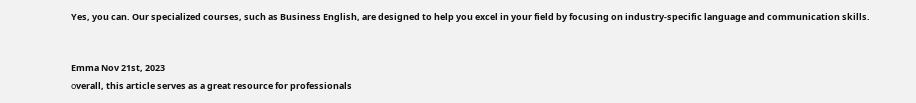Yes, you can. Our specialized courses, such as Business English, are designed to help you excel in your field by focusing on industry-specific language and communication skills.


Emma Nov 21st, 2023
оverall, this article serves as a great resource for professionals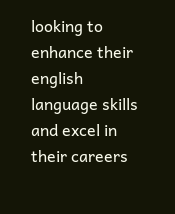looking to enhance their english language skills and excel in their careers